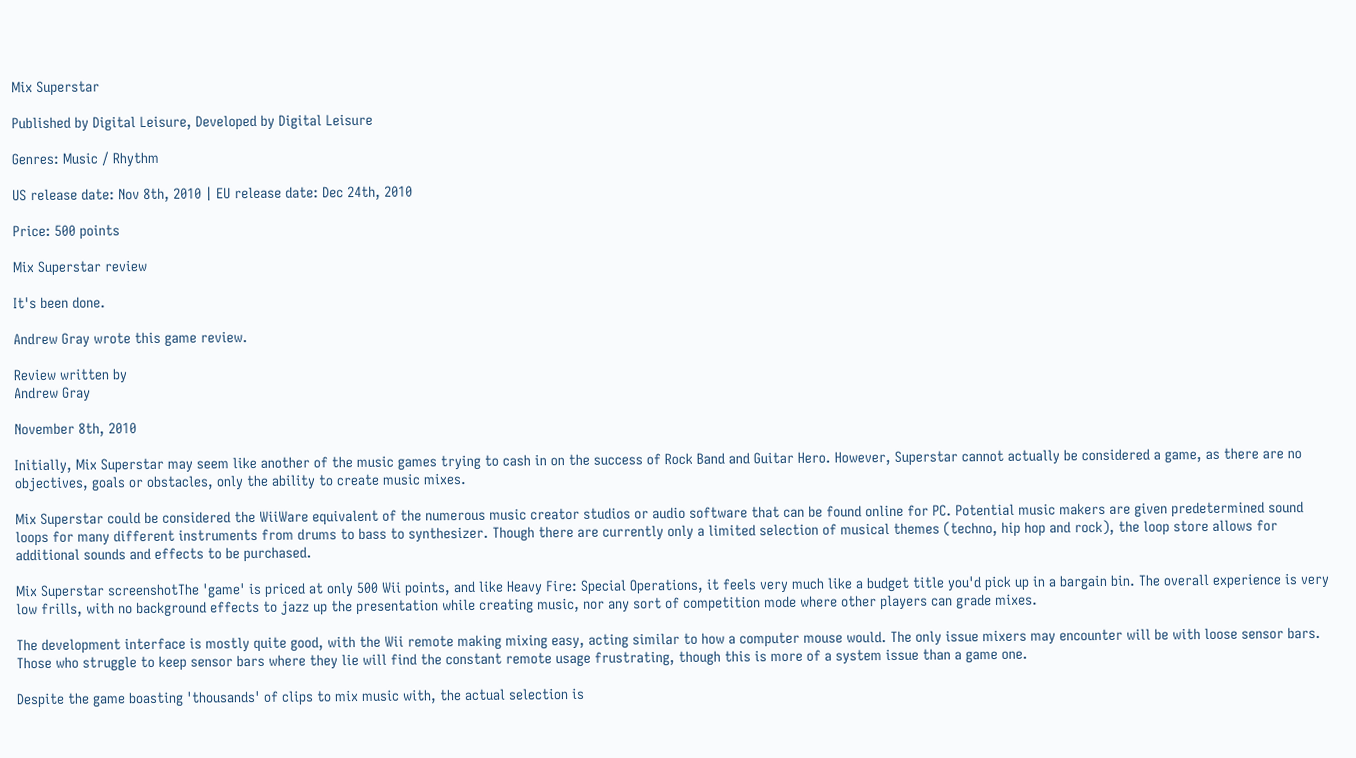Mix Superstar

Published by Digital Leisure, Developed by Digital Leisure

Genres: Music / Rhythm

US release date: Nov 8th, 2010 | EU release date: Dec 24th, 2010

Price: 500 points

Mix Superstar review

It's been done.

Andrew Gray wrote this game review.

Review written by
Andrew Gray

November 8th, 2010

Initially, Mix Superstar may seem like another of the music games trying to cash in on the success of Rock Band and Guitar Hero. However, Superstar cannot actually be considered a game, as there are no objectives, goals or obstacles, only the ability to create music mixes.

Mix Superstar could be considered the WiiWare equivalent of the numerous music creator studios or audio software that can be found online for PC. Potential music makers are given predetermined sound loops for many different instruments from drums to bass to synthesizer. Though there are currently only a limited selection of musical themes (techno, hip hop and rock), the loop store allows for additional sounds and effects to be purchased.

Mix Superstar screenshotThe 'game' is priced at only 500 Wii points, and like Heavy Fire: Special Operations, it feels very much like a budget title you'd pick up in a bargain bin. The overall experience is very low frills, with no background effects to jazz up the presentation while creating music, nor any sort of competition mode where other players can grade mixes.

The development interface is mostly quite good, with the Wii remote making mixing easy, acting similar to how a computer mouse would. The only issue mixers may encounter will be with loose sensor bars. Those who struggle to keep sensor bars where they lie will find the constant remote usage frustrating, though this is more of a system issue than a game one.

Despite the game boasting 'thousands' of clips to mix music with, the actual selection is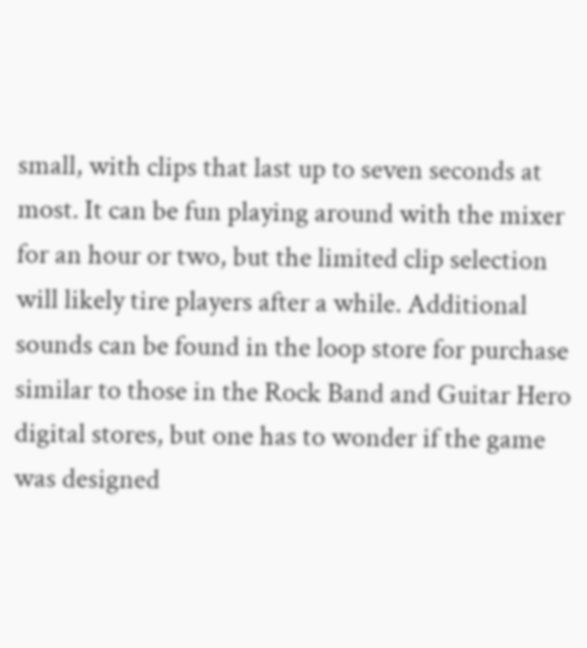small, with clips that last up to seven seconds at most. It can be fun playing around with the mixer for an hour or two, but the limited clip selection will likely tire players after a while. Additional sounds can be found in the loop store for purchase similar to those in the Rock Band and Guitar Hero digital stores, but one has to wonder if the game was designed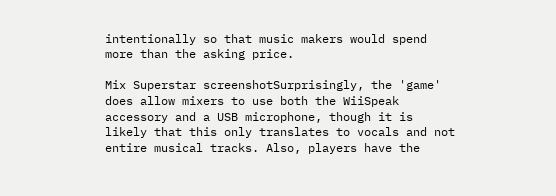intentionally so that music makers would spend more than the asking price.

Mix Superstar screenshotSurprisingly, the 'game' does allow mixers to use both the WiiSpeak accessory and a USB microphone, though it is likely that this only translates to vocals and not entire musical tracks. Also, players have the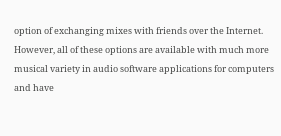option of exchanging mixes with friends over the Internet. However, all of these options are available with much more musical variety in audio software applications for computers and have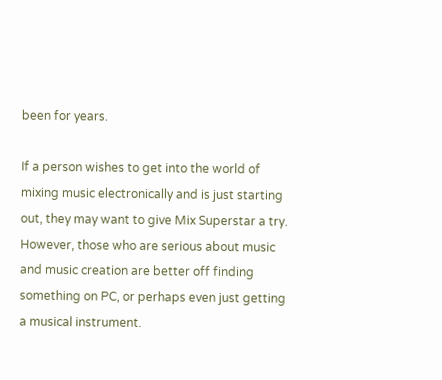been for years.

If a person wishes to get into the world of mixing music electronically and is just starting out, they may want to give Mix Superstar a try. However, those who are serious about music and music creation are better off finding something on PC, or perhaps even just getting a musical instrument.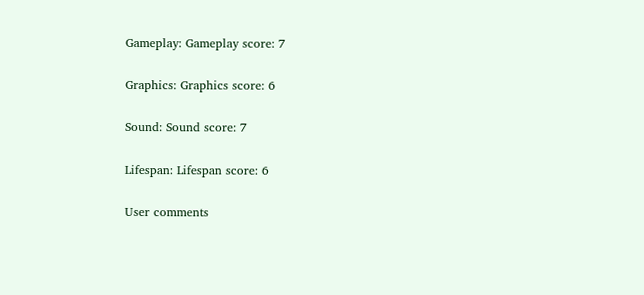Gameplay: Gameplay score: 7

Graphics: Graphics score: 6

Sound: Sound score: 7

Lifespan: Lifespan score: 6

User comments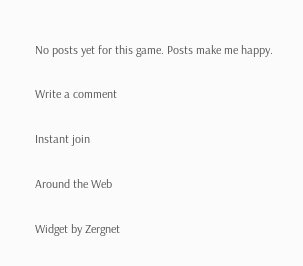No posts yet for this game. Posts make me happy.

Write a comment

Instant join

Around the Web

Widget by Zergnet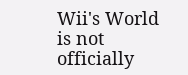Wii's World is not officially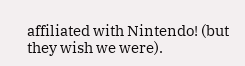affiliated with Nintendo! (but they wish we were).